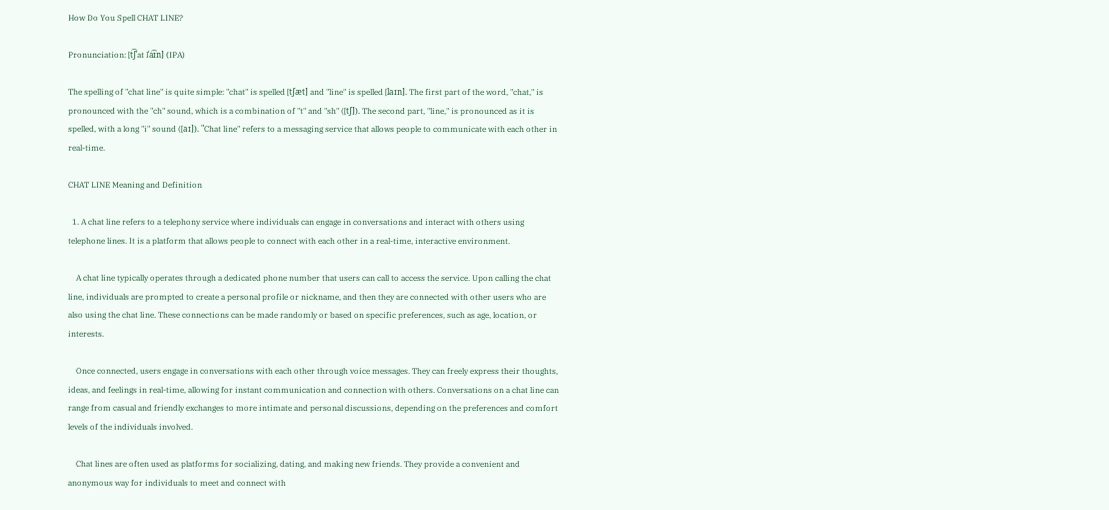How Do You Spell CHAT LINE?

Pronunciation: [t͡ʃˈat lˈa͡ɪn] (IPA)

The spelling of "chat line" is quite simple: "chat" is spelled [tʃæt] and "line" is spelled [laɪn]. The first part of the word, "chat," is pronounced with the "ch" sound, which is a combination of "t" and "sh" ([tʃ]). The second part, "line," is pronounced as it is spelled, with a long "i" sound ([aɪ]). "Chat line" refers to a messaging service that allows people to communicate with each other in real-time.

CHAT LINE Meaning and Definition

  1. A chat line refers to a telephony service where individuals can engage in conversations and interact with others using telephone lines. It is a platform that allows people to connect with each other in a real-time, interactive environment.

    A chat line typically operates through a dedicated phone number that users can call to access the service. Upon calling the chat line, individuals are prompted to create a personal profile or nickname, and then they are connected with other users who are also using the chat line. These connections can be made randomly or based on specific preferences, such as age, location, or interests.

    Once connected, users engage in conversations with each other through voice messages. They can freely express their thoughts, ideas, and feelings in real-time, allowing for instant communication and connection with others. Conversations on a chat line can range from casual and friendly exchanges to more intimate and personal discussions, depending on the preferences and comfort levels of the individuals involved.

    Chat lines are often used as platforms for socializing, dating, and making new friends. They provide a convenient and anonymous way for individuals to meet and connect with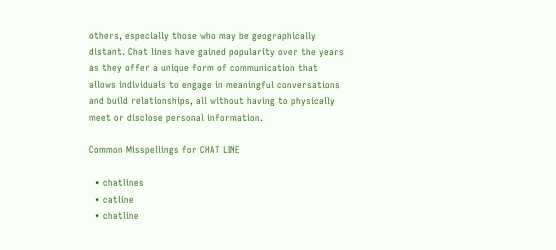others, especially those who may be geographically distant. Chat lines have gained popularity over the years as they offer a unique form of communication that allows individuals to engage in meaningful conversations and build relationships, all without having to physically meet or disclose personal information.

Common Misspellings for CHAT LINE

  • chatlines
  • catline
  • chatline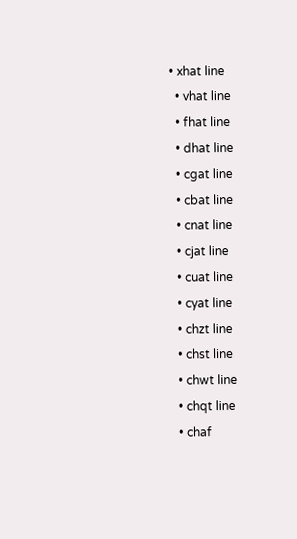• xhat line
  • vhat line
  • fhat line
  • dhat line
  • cgat line
  • cbat line
  • cnat line
  • cjat line
  • cuat line
  • cyat line
  • chzt line
  • chst line
  • chwt line
  • chqt line
  • chaf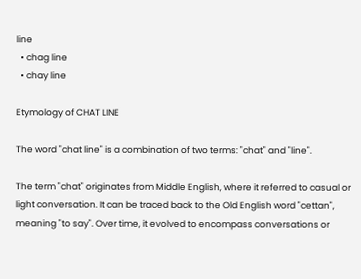line
  • chag line
  • chay line

Etymology of CHAT LINE

The word "chat line" is a combination of two terms: "chat" and "line".

The term "chat" originates from Middle English, where it referred to casual or light conversation. It can be traced back to the Old English word "cettan", meaning "to say". Over time, it evolved to encompass conversations or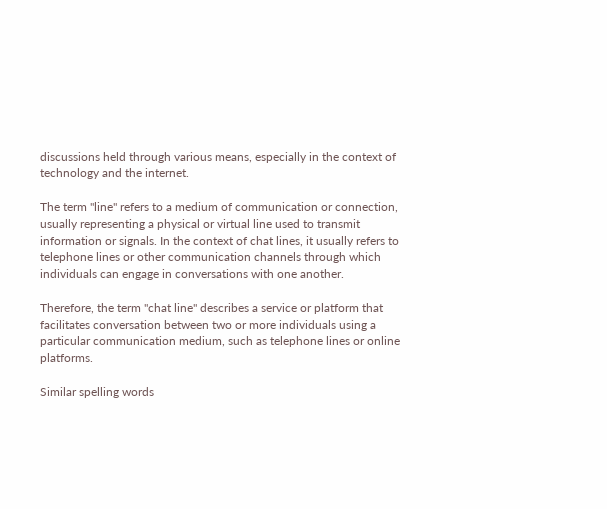discussions held through various means, especially in the context of technology and the internet.

The term "line" refers to a medium of communication or connection, usually representing a physical or virtual line used to transmit information or signals. In the context of chat lines, it usually refers to telephone lines or other communication channels through which individuals can engage in conversations with one another.

Therefore, the term "chat line" describes a service or platform that facilitates conversation between two or more individuals using a particular communication medium, such as telephone lines or online platforms.

Similar spelling words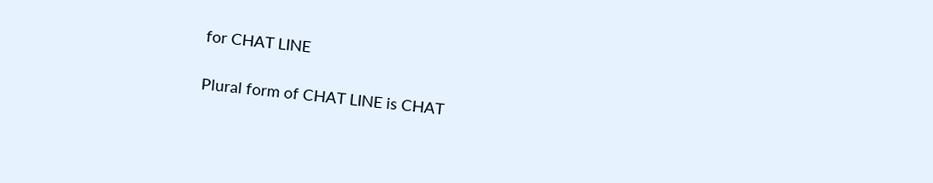for CHAT LINE

Plural form of CHAT LINE is CHAT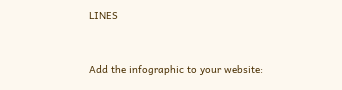LINES


Add the infographic to your website: